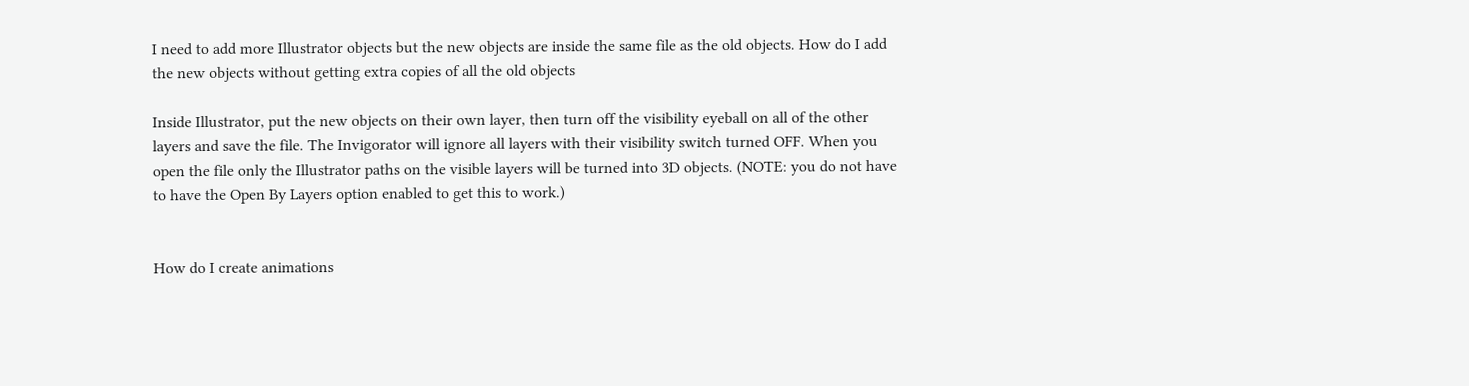I need to add more Illustrator objects but the new objects are inside the same file as the old objects. How do I add the new objects without getting extra copies of all the old objects

Inside Illustrator, put the new objects on their own layer, then turn off the visibility eyeball on all of the other layers and save the file. The Invigorator will ignore all layers with their visibility switch turned OFF. When you open the file only the Illustrator paths on the visible layers will be turned into 3D objects. (NOTE: you do not have to have the Open By Layers option enabled to get this to work.)


How do I create animations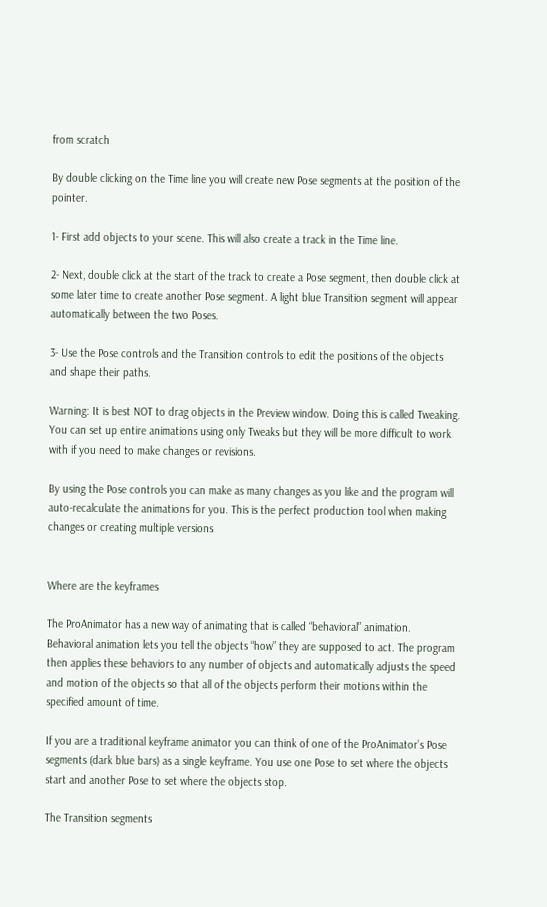from scratch

By double clicking on the Time line you will create new Pose segments at the position of the pointer.

1- First add objects to your scene. This will also create a track in the Time line.

2- Next, double click at the start of the track to create a Pose segment, then double click at some later time to create another Pose segment. A light blue Transition segment will appear automatically between the two Poses.

3- Use the Pose controls and the Transition controls to edit the positions of the objects and shape their paths.

Warning: It is best NOT to drag objects in the Preview window. Doing this is called Tweaking. You can set up entire animations using only Tweaks but they will be more difficult to work with if you need to make changes or revisions.

By using the Pose controls you can make as many changes as you like and the program will auto-recalculate the animations for you. This is the perfect production tool when making changes or creating multiple versions


Where are the keyframes

The ProAnimator has a new way of animating that is called “behavioral” animation. Behavioral animation lets you tell the objects “how” they are supposed to act. The program then applies these behaviors to any number of objects and automatically adjusts the speed and motion of the objects so that all of the objects perform their motions within the specified amount of time.

If you are a traditional keyframe animator you can think of one of the ProAnimator’s Pose segments (dark blue bars) as a single keyframe. You use one Pose to set where the objects start and another Pose to set where the objects stop.

The Transition segments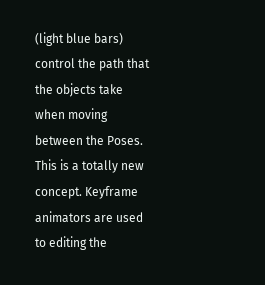(light blue bars) control the path that the objects take when moving between the Poses. This is a totally new concept. Keyframe animators are used to editing the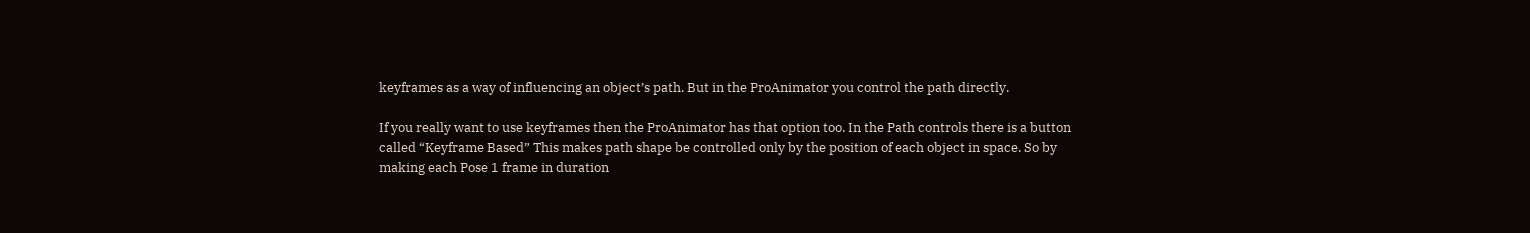keyframes as a way of influencing an object’s path. But in the ProAnimator you control the path directly.

If you really want to use keyframes then the ProAnimator has that option too. In the Path controls there is a button called “Keyframe Based” This makes path shape be controlled only by the position of each object in space. So by making each Pose 1 frame in duration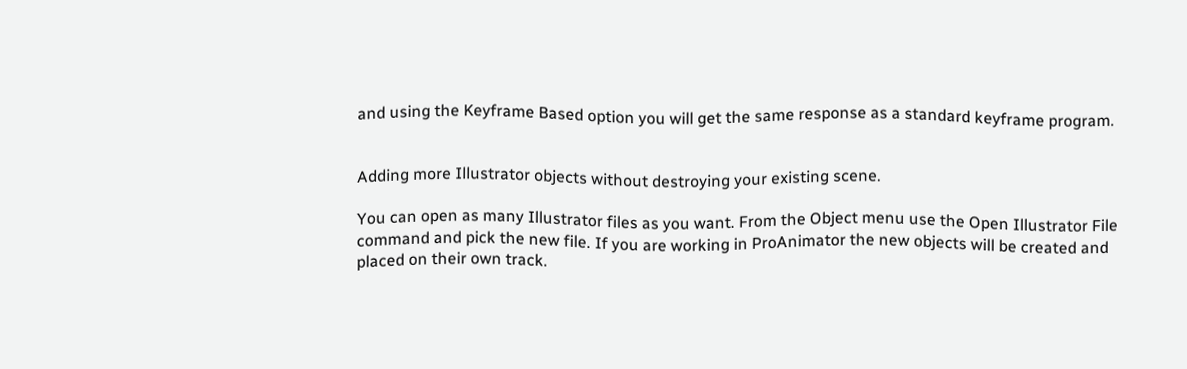and using the Keyframe Based option you will get the same response as a standard keyframe program.


Adding more Illustrator objects without destroying your existing scene.

You can open as many Illustrator files as you want. From the Object menu use the Open Illustrator File command and pick the new file. If you are working in ProAnimator the new objects will be created and placed on their own track.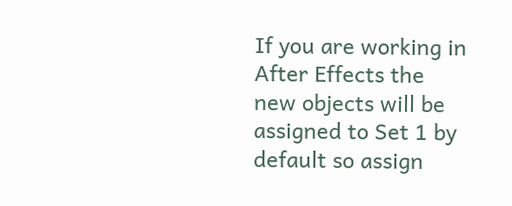If you are working in After Effects the new objects will be assigned to Set 1 by default so assign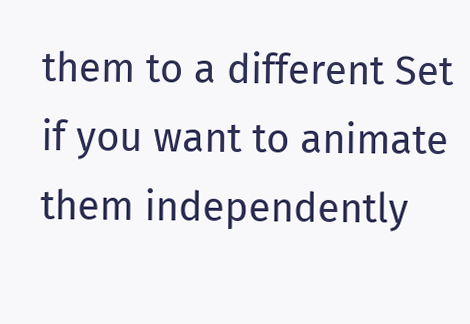them to a different Set if you want to animate them independently